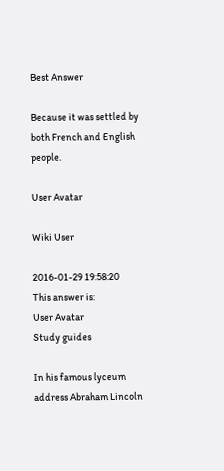Best Answer

Because it was settled by both French and English people.

User Avatar

Wiki User

2016-01-29 19:58:20
This answer is:
User Avatar
Study guides

In his famous lyceum address Abraham Lincoln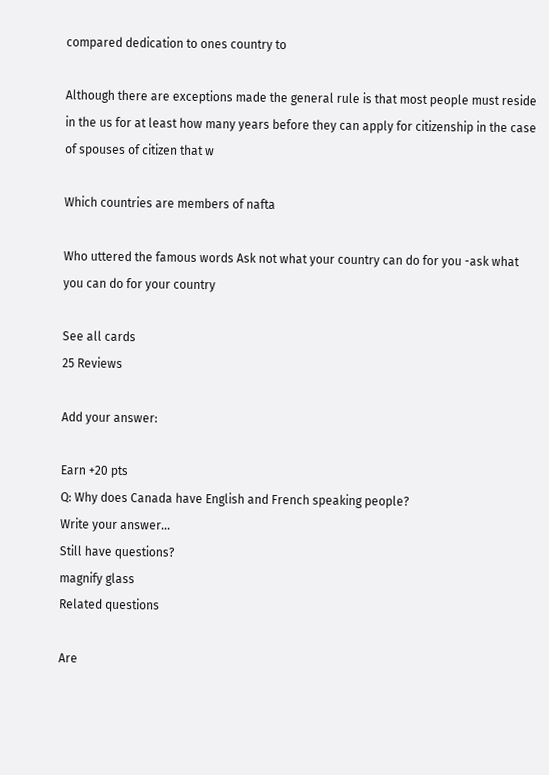compared dedication to ones country to

Although there are exceptions made the general rule is that most people must reside in the us for at least how many years before they can apply for citizenship in the case of spouses of citizen that w

Which countries are members of nafta

Who uttered the famous words Ask not what your country can do for you -ask what you can do for your country

See all cards
25 Reviews

Add your answer:

Earn +20 pts
Q: Why does Canada have English and French speaking people?
Write your answer...
Still have questions?
magnify glass
Related questions

Are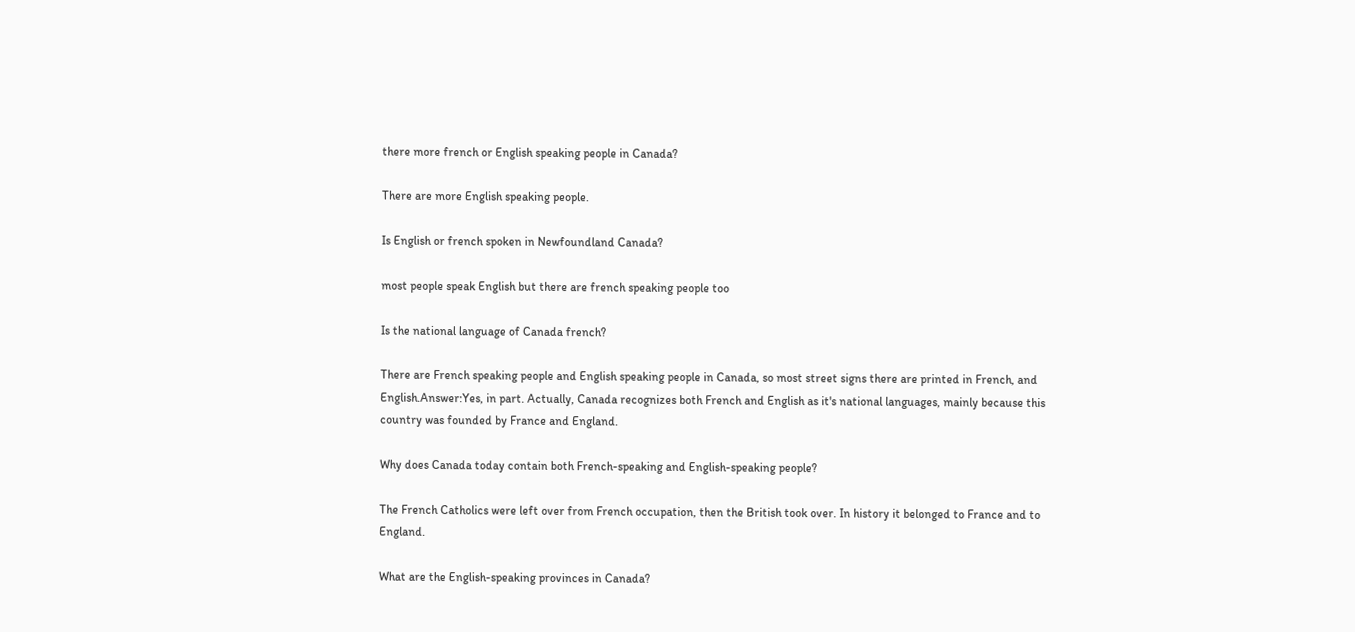there more french or English speaking people in Canada?

There are more English speaking people.

Is English or french spoken in Newfoundland Canada?

most people speak English but there are french speaking people too

Is the national language of Canada french?

There are French speaking people and English speaking people in Canada, so most street signs there are printed in French, and English.Answer:Yes, in part. Actually, Canada recognizes both French and English as it's national languages, mainly because this country was founded by France and England.

Why does Canada today contain both French-speaking and English-speaking people?

The French Catholics were left over from French occupation, then the British took over. In history it belonged to France and to England.

What are the English-speaking provinces in Canada?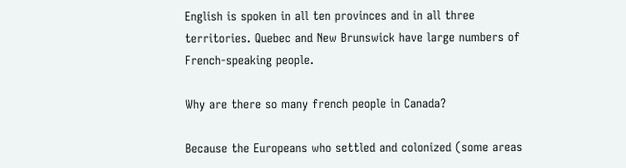English is spoken in all ten provinces and in all three territories. Quebec and New Brunswick have large numbers of French-speaking people.

Why are there so many french people in Canada?

Because the Europeans who settled and colonized (some areas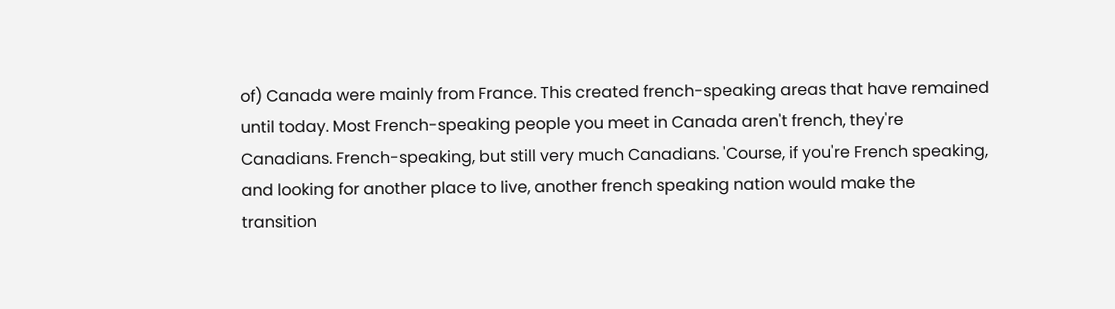of) Canada were mainly from France. This created french-speaking areas that have remained until today. Most French-speaking people you meet in Canada aren't french, they're Canadians. French-speaking, but still very much Canadians. 'Course, if you're French speaking, and looking for another place to live, another french speaking nation would make the transition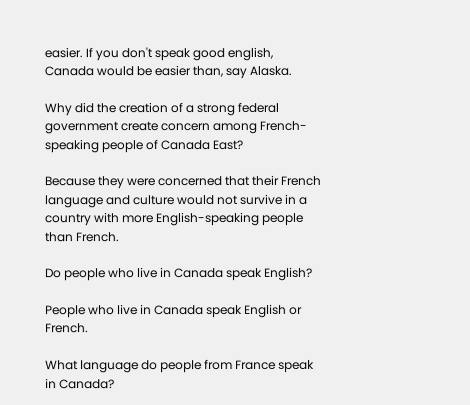easier. If you don't speak good english, Canada would be easier than, say Alaska.

Why did the creation of a strong federal government create concern among French-speaking people of Canada East?

Because they were concerned that their French language and culture would not survive in a country with more English-speaking people than French.

Do people who live in Canada speak English?

People who live in Canada speak English or French.

What language do people from France speak in Canada?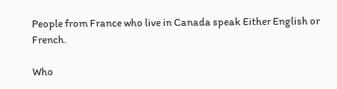People from France who live in Canada speak Either English or French.

Who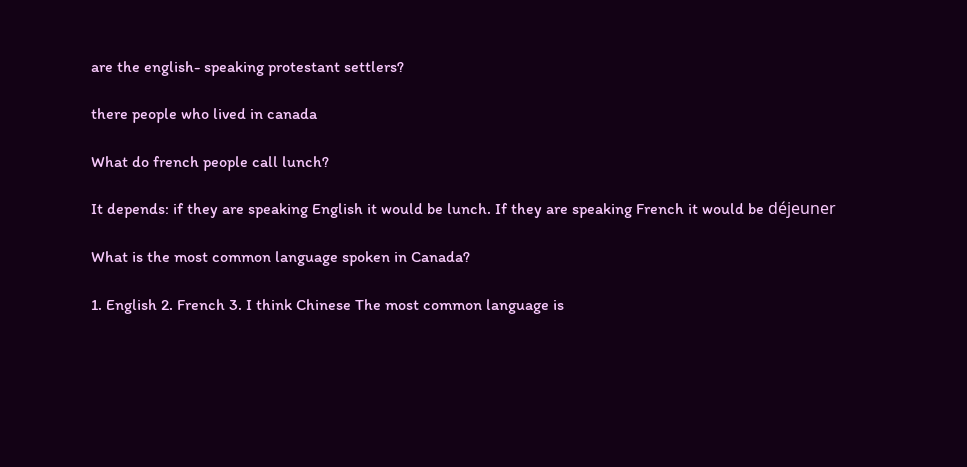are the english- speaking protestant settlers?

there people who lived in canada

What do french people call lunch?

It depends: if they are speaking English it would be lunch. If they are speaking French it would be déjeuner

What is the most common language spoken in Canada?

1. English 2. French 3. I think Chinese The most common language is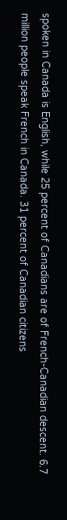spoken in Canada is English, while 25 percent of Canadians are of French-Canadian descent. 6.7 million people speak French in Canada. 31 percent of Canadian citizens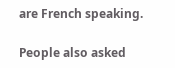are French speaking.

People also asked